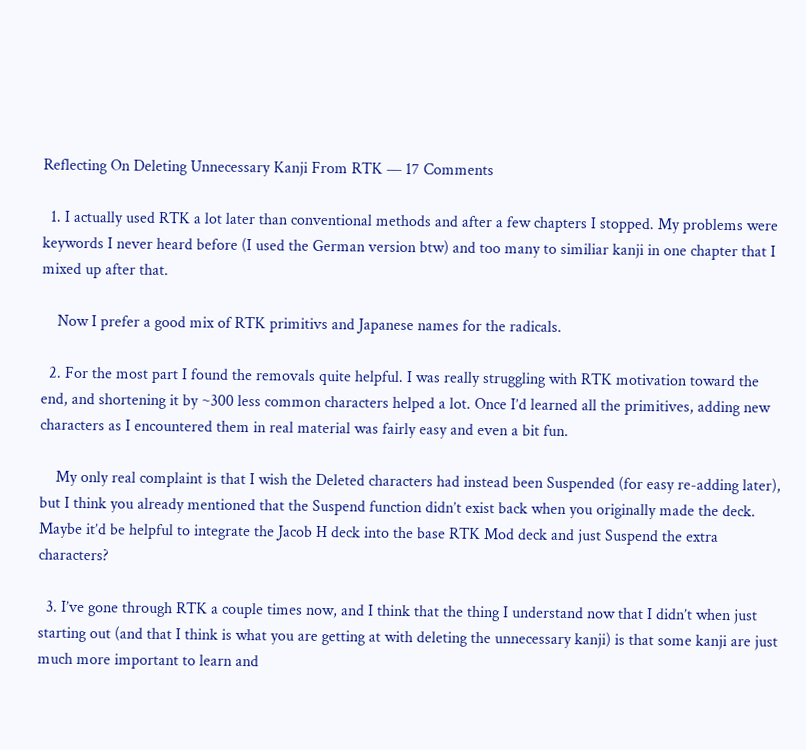Reflecting On Deleting Unnecessary Kanji From RTK — 17 Comments

  1. I actually used RTK a lot later than conventional methods and after a few chapters I stopped. My problems were keywords I never heard before (I used the German version btw) and too many to similiar kanji in one chapter that I mixed up after that.

    Now I prefer a good mix of RTK primitivs and Japanese names for the radicals.

  2. For the most part I found the removals quite helpful. I was really struggling with RTK motivation toward the end, and shortening it by ~300 less common characters helped a lot. Once I’d learned all the primitives, adding new characters as I encountered them in real material was fairly easy and even a bit fun.

    My only real complaint is that I wish the Deleted characters had instead been Suspended (for easy re-adding later), but I think you already mentioned that the Suspend function didn’t exist back when you originally made the deck. Maybe it’d be helpful to integrate the Jacob H deck into the base RTK Mod deck and just Suspend the extra characters?

  3. I’ve gone through RTK a couple times now, and I think that the thing I understand now that I didn’t when just starting out (and that I think is what you are getting at with deleting the unnecessary kanji) is that some kanji are just much more important to learn and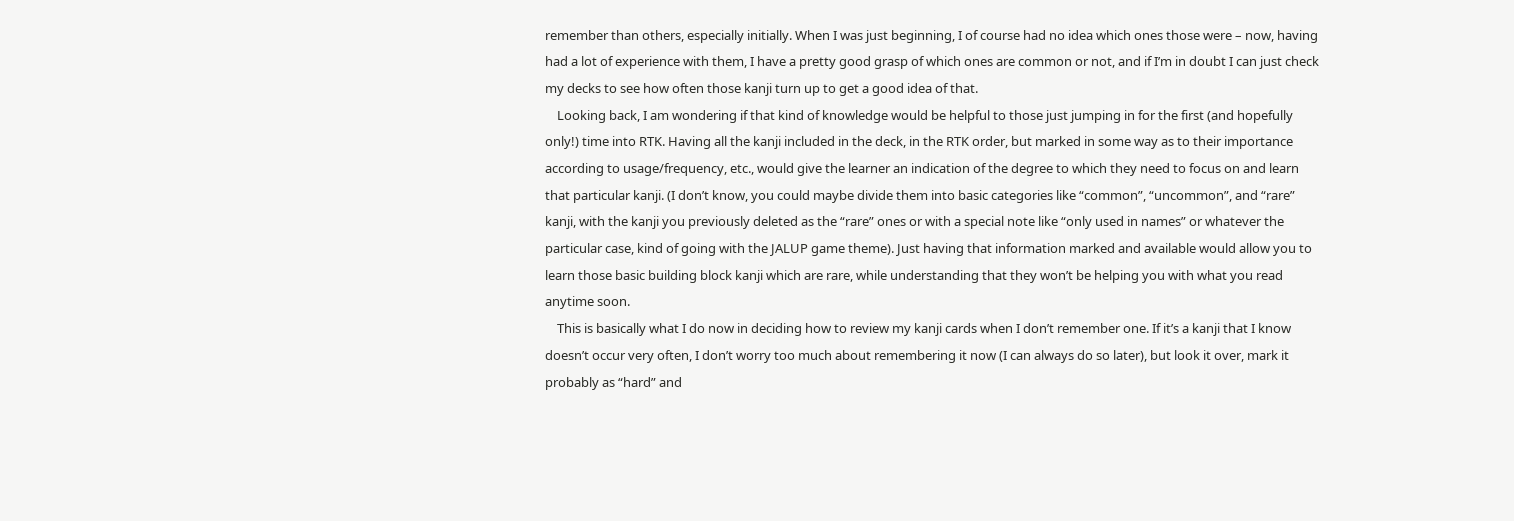remember than others, especially initially. When I was just beginning, I of course had no idea which ones those were – now, having had a lot of experience with them, I have a pretty good grasp of which ones are common or not, and if I’m in doubt I can just check my decks to see how often those kanji turn up to get a good idea of that.
    Looking back, I am wondering if that kind of knowledge would be helpful to those just jumping in for the first (and hopefully only!) time into RTK. Having all the kanji included in the deck, in the RTK order, but marked in some way as to their importance according to usage/frequency, etc., would give the learner an indication of the degree to which they need to focus on and learn that particular kanji. (I don’t know, you could maybe divide them into basic categories like “common”, “uncommon”, and “rare” kanji, with the kanji you previously deleted as the “rare” ones or with a special note like “only used in names” or whatever the particular case, kind of going with the JALUP game theme). Just having that information marked and available would allow you to learn those basic building block kanji which are rare, while understanding that they won’t be helping you with what you read anytime soon.
    This is basically what I do now in deciding how to review my kanji cards when I don’t remember one. If it’s a kanji that I know doesn’t occur very often, I don’t worry too much about remembering it now (I can always do so later), but look it over, mark it probably as “hard” and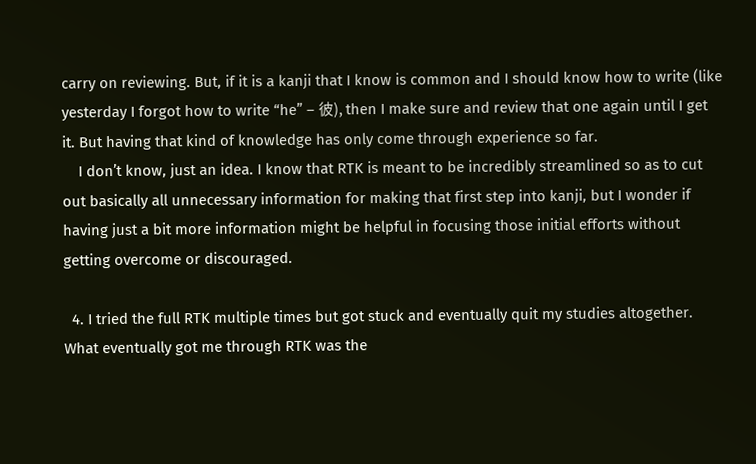carry on reviewing. But, if it is a kanji that I know is common and I should know how to write (like yesterday I forgot how to write “he” – 彼), then I make sure and review that one again until I get it. But having that kind of knowledge has only come through experience so far.
    I don’t know, just an idea. I know that RTK is meant to be incredibly streamlined so as to cut out basically all unnecessary information for making that first step into kanji, but I wonder if having just a bit more information might be helpful in focusing those initial efforts without getting overcome or discouraged.

  4. I tried the full RTK multiple times but got stuck and eventually quit my studies altogether. What eventually got me through RTK was the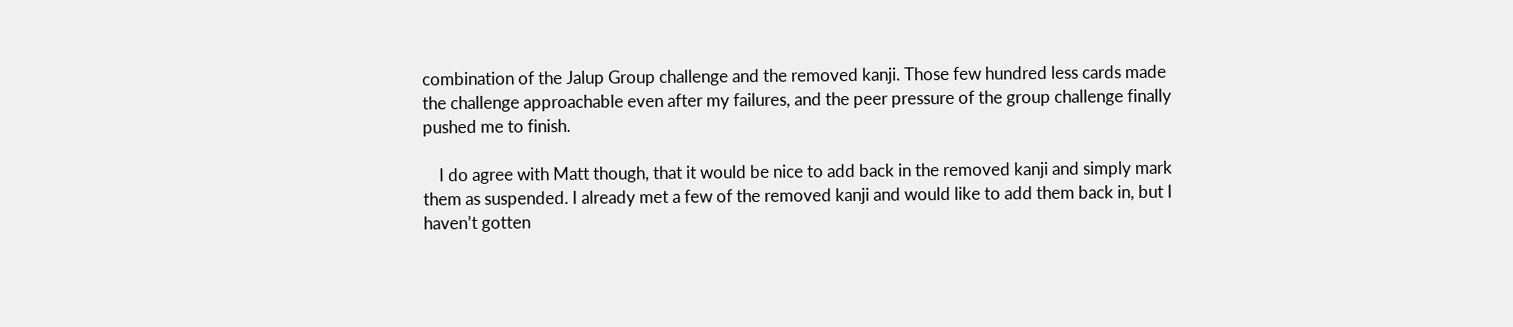combination of the Jalup Group challenge and the removed kanji. Those few hundred less cards made the challenge approachable even after my failures, and the peer pressure of the group challenge finally pushed me to finish.

    I do agree with Matt though, that it would be nice to add back in the removed kanji and simply mark them as suspended. I already met a few of the removed kanji and would like to add them back in, but I haven’t gotten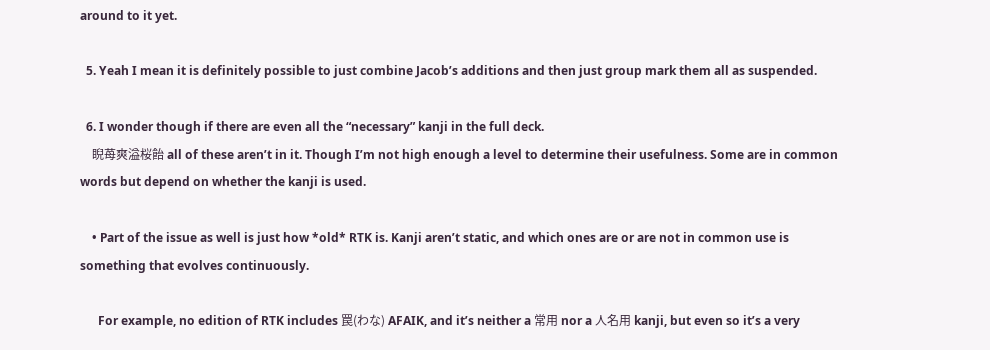around to it yet.

  5. Yeah I mean it is definitely possible to just combine Jacob’s additions and then just group mark them all as suspended.

  6. I wonder though if there are even all the “necessary” kanji in the full deck.
    睨苺爽溢桜飴 all of these aren’t in it. Though I’m not high enough a level to determine their usefulness. Some are in common words but depend on whether the kanji is used.

    • Part of the issue as well is just how *old* RTK is. Kanji aren’t static, and which ones are or are not in common use is something that evolves continuously.

      For example, no edition of RTK includes 罠(わな) AFAIK, and it’s neither a 常用 nor a 人名用 kanji, but even so it’s a very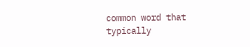common word that typically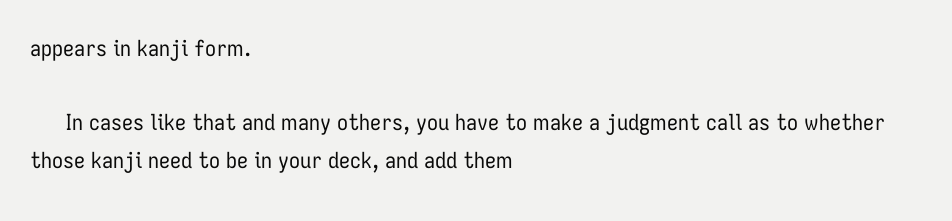appears in kanji form.

      In cases like that and many others, you have to make a judgment call as to whether those kanji need to be in your deck, and add them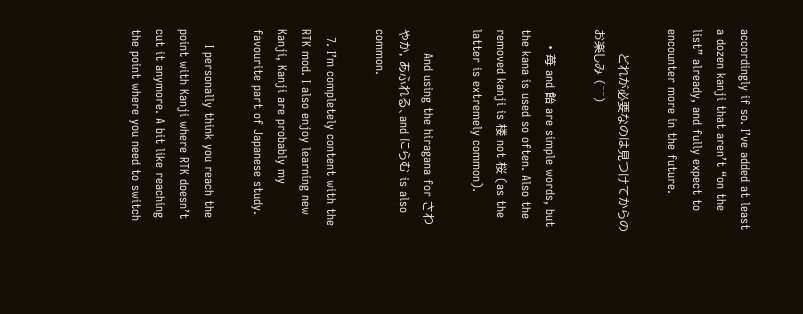accordingly if so. I’ve added at least a dozen kanji that aren’t “on the list” already, and fully expect to encounter more in the future.

      どれが必要なのは見つけてからのお楽しみ (^^)

    • 苺 and 飴 are simple words, but the kana is used so often. Also the removed kanji is 楼 not 桜 (as the latter is extremely common).

      And using the hiragana for さわやか, あふれる、and にらむ is also common.

  7. I’m completely content with the RTK mod. I also enjoy learning new Kanji, Kanji are probably my favourite part of Japanese study.

    I personally think you reach the point with Kanji where RTK doesn’t cut it anymore. A bit like reaching the point where you need to switch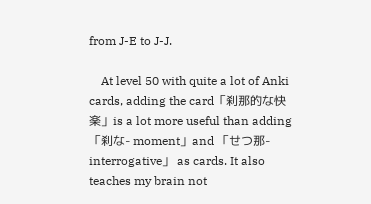from J-E to J-J.

    At level 50 with quite a lot of Anki cards, adding the card「刹那的な快楽」is a lot more useful than adding「刹な- moment」and 「せつ那- interrogative」 as cards. It also teaches my brain not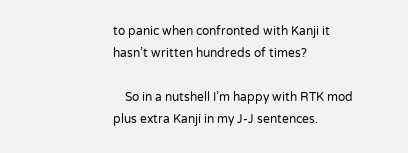to panic when confronted with Kanji it hasn’t written hundreds of times?

    So in a nutshell I’m happy with RTK mod plus extra Kanji in my J-J sentences.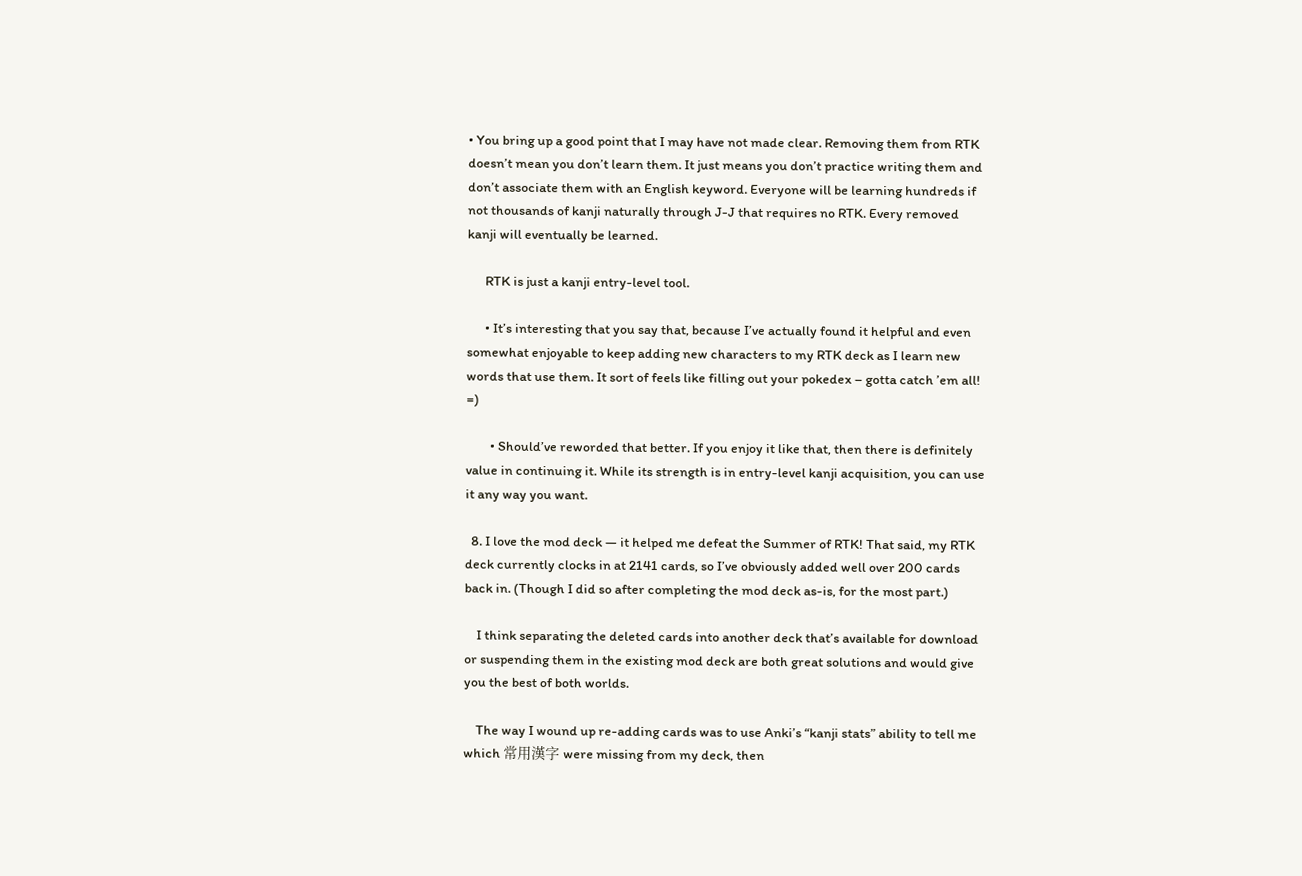• You bring up a good point that I may have not made clear. Removing them from RTK doesn’t mean you don’t learn them. It just means you don’t practice writing them and don’t associate them with an English keyword. Everyone will be learning hundreds if not thousands of kanji naturally through J-J that requires no RTK. Every removed kanji will eventually be learned.

      RTK is just a kanji entry-level tool.

      • It’s interesting that you say that, because I’ve actually found it helpful and even somewhat enjoyable to keep adding new characters to my RTK deck as I learn new words that use them. It sort of feels like filling out your pokedex – gotta catch ’em all! =)

        • Should’ve reworded that better. If you enjoy it like that, then there is definitely value in continuing it. While its strength is in entry-level kanji acquisition, you can use it any way you want.

  8. I love the mod deck — it helped me defeat the Summer of RTK! That said, my RTK deck currently clocks in at 2141 cards, so I’ve obviously added well over 200 cards back in. (Though I did so after completing the mod deck as-is, for the most part.)

    I think separating the deleted cards into another deck that’s available for download or suspending them in the existing mod deck are both great solutions and would give you the best of both worlds.

    The way I wound up re-adding cards was to use Anki’s “kanji stats” ability to tell me which 常用漢字 were missing from my deck, then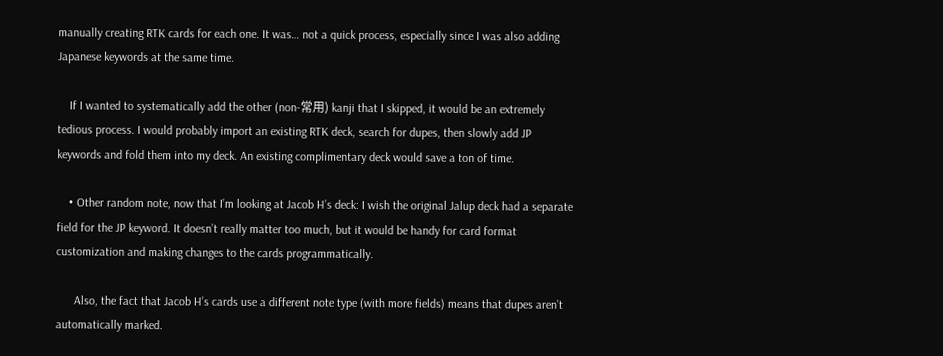manually creating RTK cards for each one. It was… not a quick process, especially since I was also adding Japanese keywords at the same time.

    If I wanted to systematically add the other (non-常用) kanji that I skipped, it would be an extremely tedious process. I would probably import an existing RTK deck, search for dupes, then slowly add JP keywords and fold them into my deck. An existing complimentary deck would save a ton of time.

    • Other random note, now that I’m looking at Jacob H’s deck: I wish the original Jalup deck had a separate field for the JP keyword. It doesn’t really matter too much, but it would be handy for card format customization and making changes to the cards programmatically.

      Also, the fact that Jacob H’s cards use a different note type (with more fields) means that dupes aren’t automatically marked.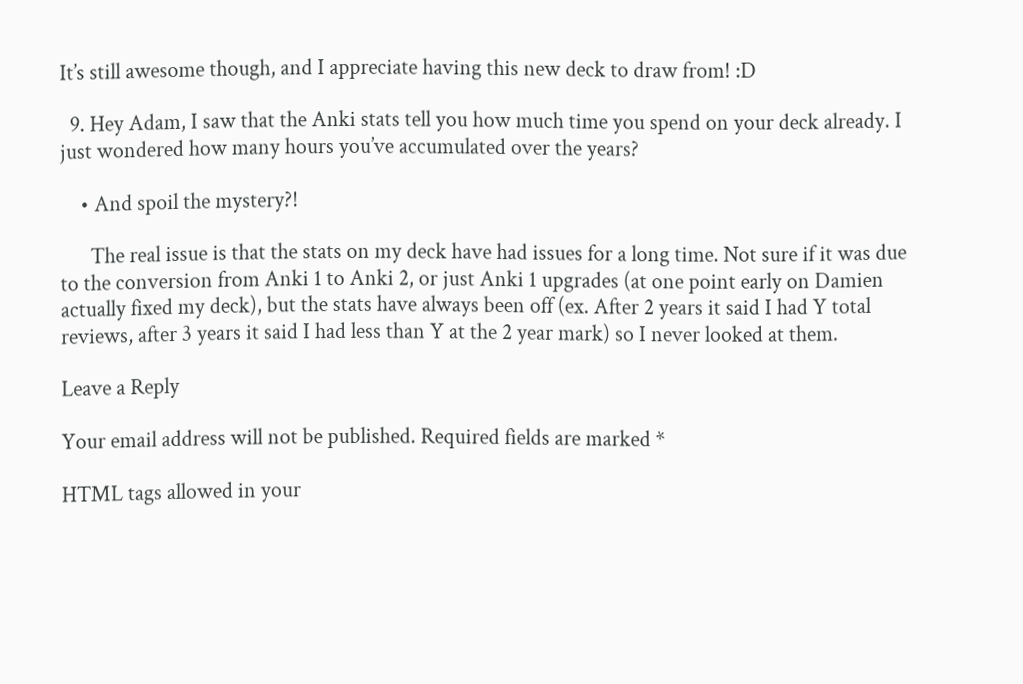It’s still awesome though, and I appreciate having this new deck to draw from! :D

  9. Hey Adam, I saw that the Anki stats tell you how much time you spend on your deck already. I just wondered how many hours you’ve accumulated over the years?

    • And spoil the mystery?!

      The real issue is that the stats on my deck have had issues for a long time. Not sure if it was due to the conversion from Anki 1 to Anki 2, or just Anki 1 upgrades (at one point early on Damien actually fixed my deck), but the stats have always been off (ex. After 2 years it said I had Y total reviews, after 3 years it said I had less than Y at the 2 year mark) so I never looked at them.

Leave a Reply

Your email address will not be published. Required fields are marked *

HTML tags allowed in your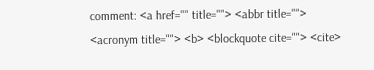comment: <a href="" title=""> <abbr title=""> <acronym title=""> <b> <blockquote cite=""> <cite>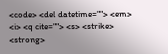<code> <del datetime=""> <em> <i> <q cite=""> <s> <strike> <strong>